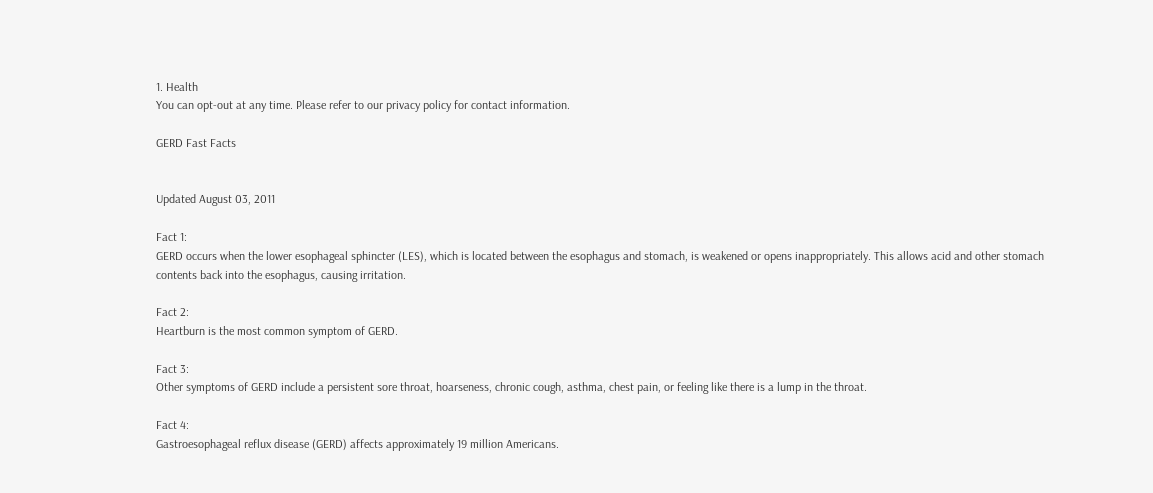1. Health
You can opt-out at any time. Please refer to our privacy policy for contact information.

GERD Fast Facts


Updated August 03, 2011

Fact 1:
GERD occurs when the lower esophageal sphincter (LES), which is located between the esophagus and stomach, is weakened or opens inappropriately. This allows acid and other stomach contents back into the esophagus, causing irritation.

Fact 2:
Heartburn is the most common symptom of GERD.

Fact 3:
Other symptoms of GERD include a persistent sore throat, hoarseness, chronic cough, asthma, chest pain, or feeling like there is a lump in the throat.

Fact 4:
Gastroesophageal reflux disease (GERD) affects approximately 19 million Americans.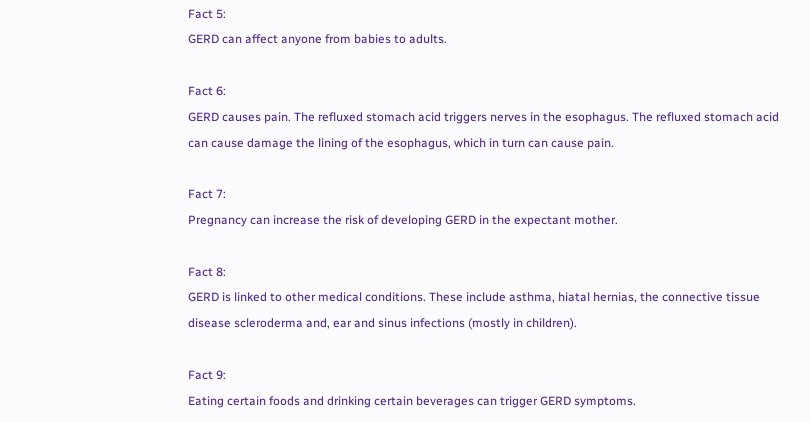Fact 5:
GERD can affect anyone from babies to adults.

Fact 6:
GERD causes pain. The refluxed stomach acid triggers nerves in the esophagus. The refluxed stomach acid can cause damage the lining of the esophagus, which in turn can cause pain.

Fact 7:
Pregnancy can increase the risk of developing GERD in the expectant mother.

Fact 8:
GERD is linked to other medical conditions. These include asthma, hiatal hernias, the connective tissue disease scleroderma and, ear and sinus infections (mostly in children).

Fact 9:
Eating certain foods and drinking certain beverages can trigger GERD symptoms.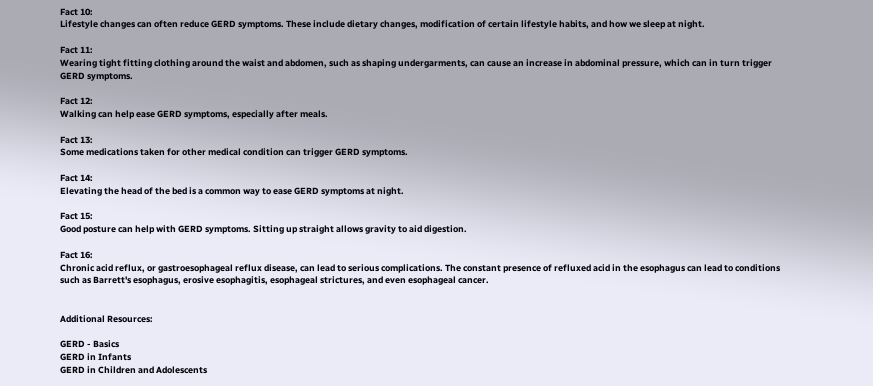Fact 10:
Lifestyle changes can often reduce GERD symptoms. These include dietary changes, modification of certain lifestyle habits, and how we sleep at night.

Fact 11:
Wearing tight fitting clothing around the waist and abdomen, such as shaping undergarments, can cause an increase in abdominal pressure, which can in turn trigger GERD symptoms.

Fact 12:
Walking can help ease GERD symptoms, especially after meals.

Fact 13:
Some medications taken for other medical condition can trigger GERD symptoms.

Fact 14:
Elevating the head of the bed is a common way to ease GERD symptoms at night.

Fact 15:
Good posture can help with GERD symptoms. Sitting up straight allows gravity to aid digestion.

Fact 16:
Chronic acid reflux, or gastroesophageal reflux disease, can lead to serious complications. The constant presence of refluxed acid in the esophagus can lead to conditions such as Barrett's esophagus, erosive esophagitis, esophageal strictures, and even esophageal cancer.


Additional Resources:

GERD - Basics
GERD in Infants
GERD in Children and Adolescents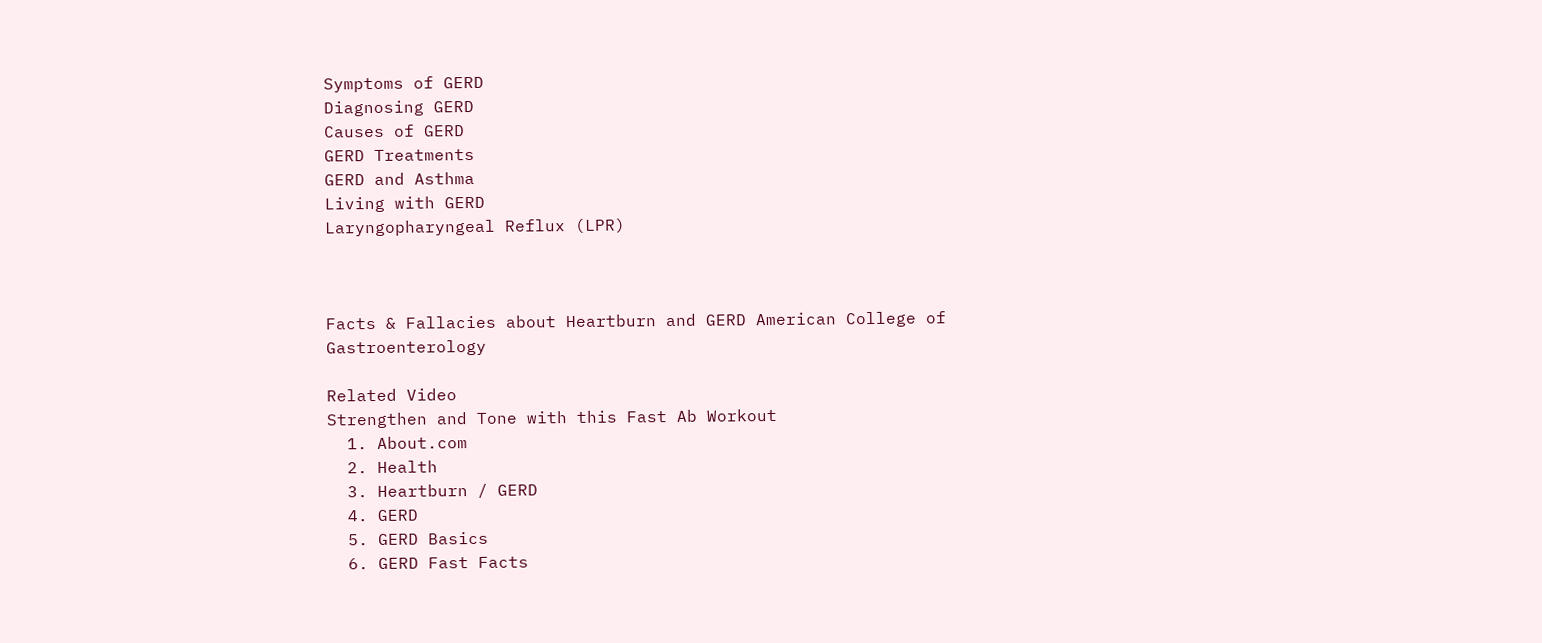Symptoms of GERD
Diagnosing GERD
Causes of GERD
GERD Treatments
GERD and Asthma
Living with GERD
Laryngopharyngeal Reflux (LPR)



Facts & Fallacies about Heartburn and GERD American College of Gastroenterology

Related Video
Strengthen and Tone with this Fast Ab Workout
  1. About.com
  2. Health
  3. Heartburn / GERD
  4. GERD
  5. GERD Basics
  6. GERD Fast Facts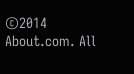©2014 About.com. All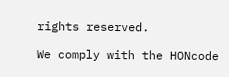rights reserved.

We comply with the HONcode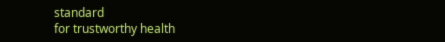standard
for trustworthy health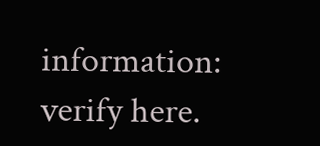information: verify here.